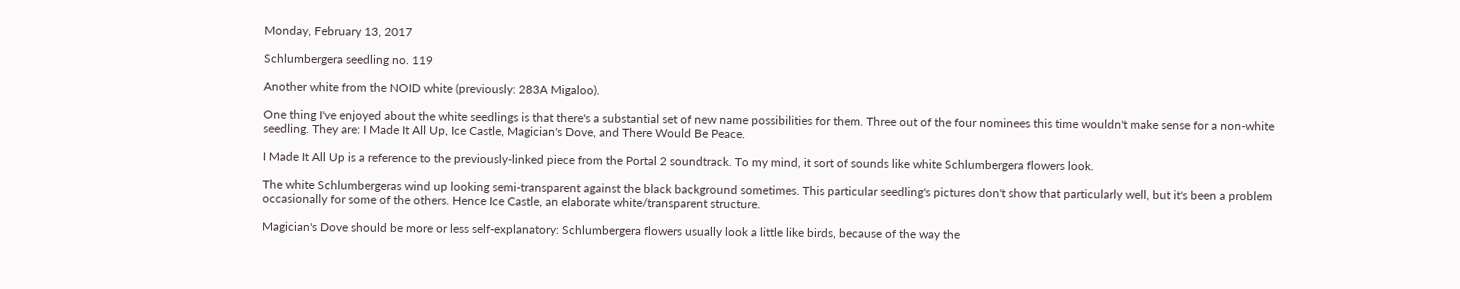Monday, February 13, 2017

Schlumbergera seedling no. 119

Another white from the NOID white (previously: 283A Migaloo).

One thing I've enjoyed about the white seedlings is that there's a substantial set of new name possibilities for them. Three out of the four nominees this time wouldn't make sense for a non-white seedling. They are: I Made It All Up, Ice Castle, Magician's Dove, and There Would Be Peace.

I Made It All Up is a reference to the previously-linked piece from the Portal 2 soundtrack. To my mind, it sort of sounds like white Schlumbergera flowers look.

The white Schlumbergeras wind up looking semi-transparent against the black background sometimes. This particular seedling's pictures don't show that particularly well, but it's been a problem occasionally for some of the others. Hence Ice Castle, an elaborate white/transparent structure.

Magician's Dove should be more or less self-explanatory: Schlumbergera flowers usually look a little like birds, because of the way the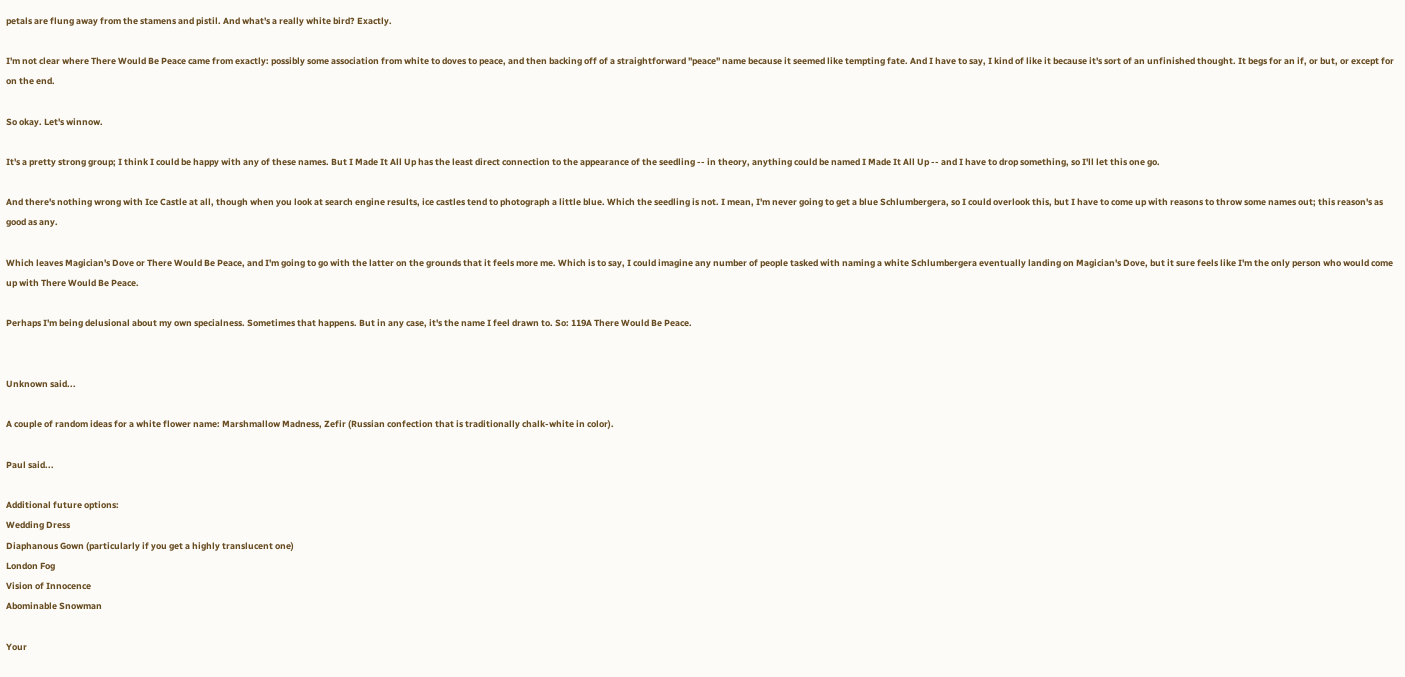petals are flung away from the stamens and pistil. And what's a really white bird? Exactly.

I'm not clear where There Would Be Peace came from exactly: possibly some association from white to doves to peace, and then backing off of a straightforward "peace" name because it seemed like tempting fate. And I have to say, I kind of like it because it's sort of an unfinished thought. It begs for an if, or but, or except for on the end.

So okay. Let's winnow.

It's a pretty strong group; I think I could be happy with any of these names. But I Made It All Up has the least direct connection to the appearance of the seedling -- in theory, anything could be named I Made It All Up -- and I have to drop something, so I'll let this one go.

And there's nothing wrong with Ice Castle at all, though when you look at search engine results, ice castles tend to photograph a little blue. Which the seedling is not. I mean, I'm never going to get a blue Schlumbergera, so I could overlook this, but I have to come up with reasons to throw some names out; this reason's as good as any.

Which leaves Magician's Dove or There Would Be Peace, and I'm going to go with the latter on the grounds that it feels more me. Which is to say, I could imagine any number of people tasked with naming a white Schlumbergera eventually landing on Magician's Dove, but it sure feels like I'm the only person who would come up with There Would Be Peace.

Perhaps I'm being delusional about my own specialness. Sometimes that happens. But in any case, it's the name I feel drawn to. So: 119A There Would Be Peace.


Unknown said...

A couple of random ideas for a white flower name: Marshmallow Madness, Zefir (Russian confection that is traditionally chalk-white in color).

Paul said...

Additional future options:
Wedding Dress
Diaphanous Gown (particularly if you get a highly translucent one)
London Fog
Vision of Innocence
Abominable Snowman

Your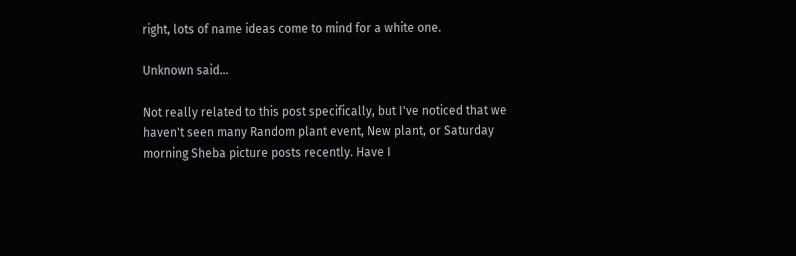right, lots of name ideas come to mind for a white one.

Unknown said...

Not really related to this post specifically, but I've noticed that we haven't seen many Random plant event, New plant, or Saturday morning Sheba picture posts recently. Have I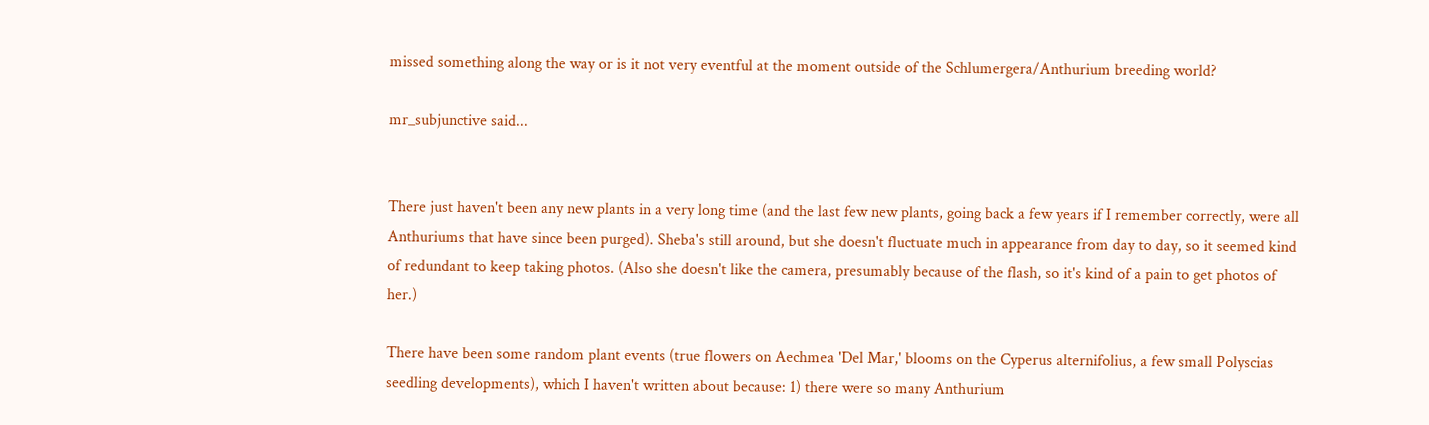missed something along the way or is it not very eventful at the moment outside of the Schlumergera/Anthurium breeding world?

mr_subjunctive said...


There just haven't been any new plants in a very long time (and the last few new plants, going back a few years if I remember correctly, were all Anthuriums that have since been purged). Sheba's still around, but she doesn't fluctuate much in appearance from day to day, so it seemed kind of redundant to keep taking photos. (Also she doesn't like the camera, presumably because of the flash, so it's kind of a pain to get photos of her.)

There have been some random plant events (true flowers on Aechmea 'Del Mar,' blooms on the Cyperus alternifolius, a few small Polyscias seedling developments), which I haven't written about because: 1) there were so many Anthurium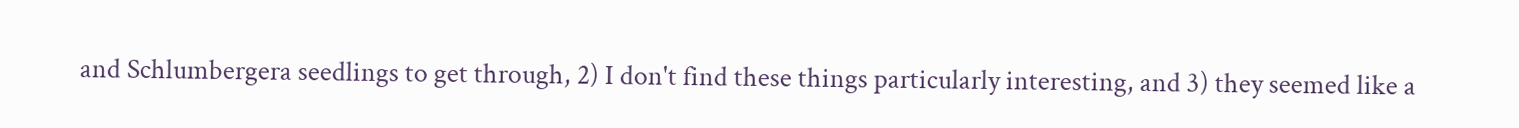and Schlumbergera seedlings to get through, 2) I don't find these things particularly interesting, and 3) they seemed like a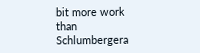bit more work than Schlumbergera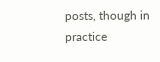posts, though in practice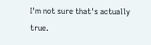I'm not sure that's actually true.